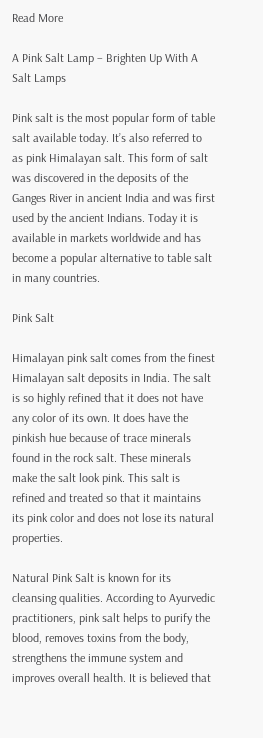Read More

A Pink Salt Lamp – Brighten Up With A Salt Lamps

Pink salt is the most popular form of table salt available today. It’s also referred to as pink Himalayan salt. This form of salt was discovered in the deposits of the Ganges River in ancient India and was first used by the ancient Indians. Today it is available in markets worldwide and has become a popular alternative to table salt in many countries.

Pink Salt

Himalayan pink salt comes from the finest Himalayan salt deposits in India. The salt is so highly refined that it does not have any color of its own. It does have the pinkish hue because of trace minerals found in the rock salt. These minerals make the salt look pink. This salt is refined and treated so that it maintains its pink color and does not lose its natural properties.

Natural Pink Salt is known for its cleansing qualities. According to Ayurvedic practitioners, pink salt helps to purify the blood, removes toxins from the body, strengthens the immune system and improves overall health. It is believed that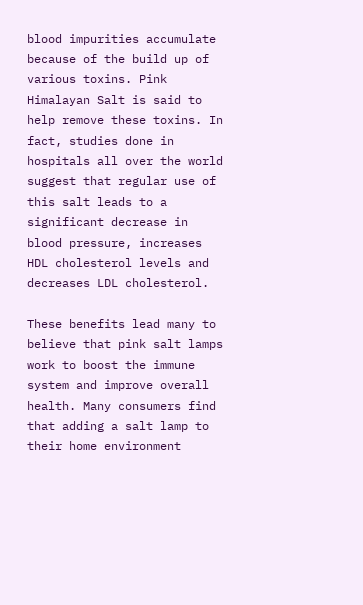blood impurities accumulate because of the build up of various toxins. Pink Himalayan Salt is said to help remove these toxins. In fact, studies done in hospitals all over the world suggest that regular use of this salt leads to a significant decrease in blood pressure, increases HDL cholesterol levels and decreases LDL cholesterol.

These benefits lead many to believe that pink salt lamps work to boost the immune system and improve overall health. Many consumers find that adding a salt lamp to their home environment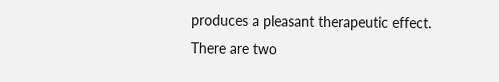produces a pleasant therapeutic effect. There are two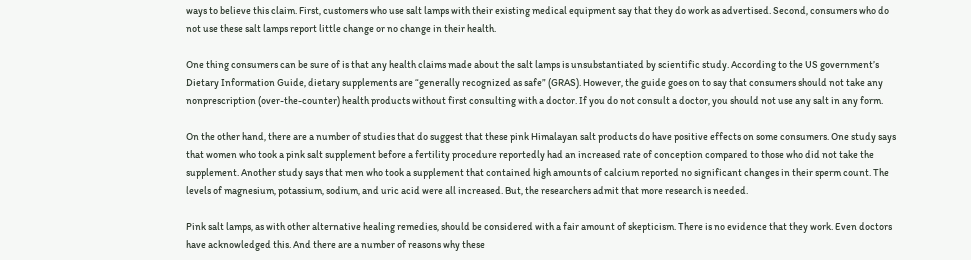ways to believe this claim. First, customers who use salt lamps with their existing medical equipment say that they do work as advertised. Second, consumers who do not use these salt lamps report little change or no change in their health.

One thing consumers can be sure of is that any health claims made about the salt lamps is unsubstantiated by scientific study. According to the US government’s Dietary Information Guide, dietary supplements are “generally recognized as safe” (GRAS). However, the guide goes on to say that consumers should not take any nonprescription (over-the-counter) health products without first consulting with a doctor. If you do not consult a doctor, you should not use any salt in any form.

On the other hand, there are a number of studies that do suggest that these pink Himalayan salt products do have positive effects on some consumers. One study says that women who took a pink salt supplement before a fertility procedure reportedly had an increased rate of conception compared to those who did not take the supplement. Another study says that men who took a supplement that contained high amounts of calcium reported no significant changes in their sperm count. The levels of magnesium, potassium, sodium, and uric acid were all increased. But, the researchers admit that more research is needed.

Pink salt lamps, as with other alternative healing remedies, should be considered with a fair amount of skepticism. There is no evidence that they work. Even doctors have acknowledged this. And there are a number of reasons why these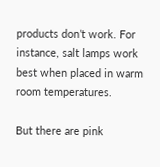products don’t work. For instance, salt lamps work best when placed in warm room temperatures.

But there are pink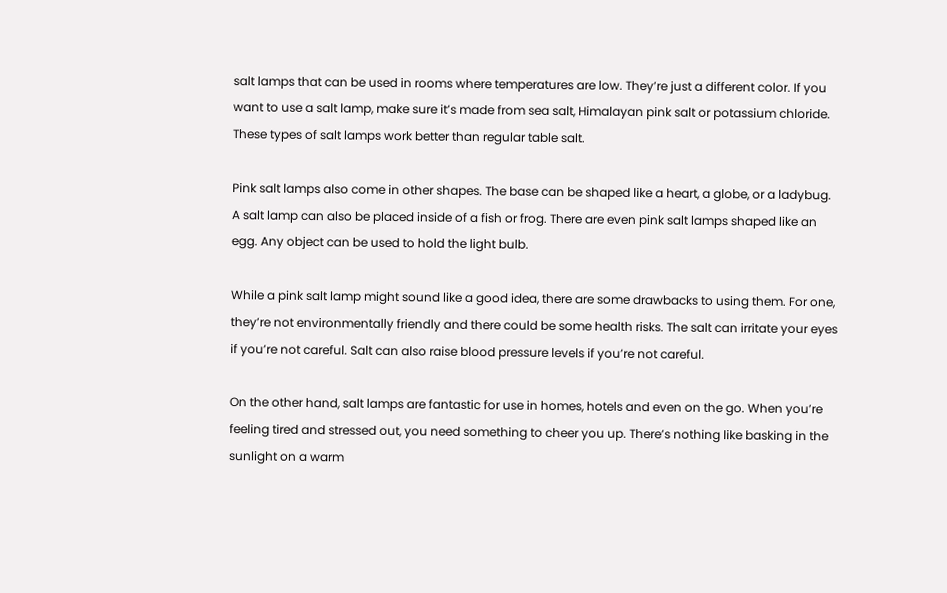salt lamps that can be used in rooms where temperatures are low. They’re just a different color. If you want to use a salt lamp, make sure it’s made from sea salt, Himalayan pink salt or potassium chloride. These types of salt lamps work better than regular table salt.

Pink salt lamps also come in other shapes. The base can be shaped like a heart, a globe, or a ladybug. A salt lamp can also be placed inside of a fish or frog. There are even pink salt lamps shaped like an egg. Any object can be used to hold the light bulb.

While a pink salt lamp might sound like a good idea, there are some drawbacks to using them. For one, they’re not environmentally friendly and there could be some health risks. The salt can irritate your eyes if you’re not careful. Salt can also raise blood pressure levels if you’re not careful.

On the other hand, salt lamps are fantastic for use in homes, hotels and even on the go. When you’re feeling tired and stressed out, you need something to cheer you up. There’s nothing like basking in the sunlight on a warm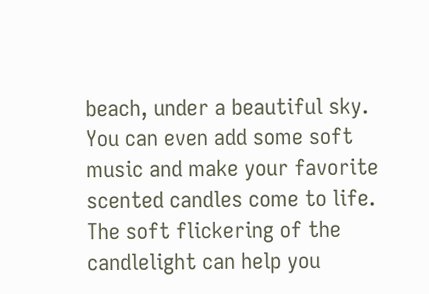beach, under a beautiful sky. You can even add some soft music and make your favorite scented candles come to life. The soft flickering of the candlelight can help you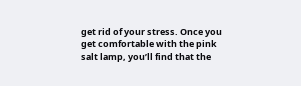get rid of your stress. Once you get comfortable with the pink salt lamp, you’ll find that the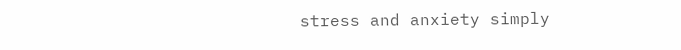stress and anxiety simply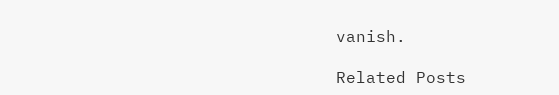vanish.

Related Posts